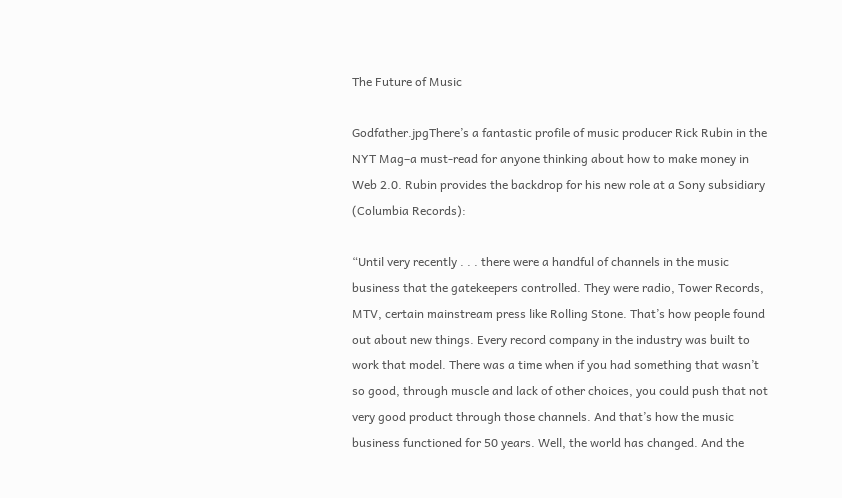The Future of Music

Godfather.jpgThere’s a fantastic profile of music producer Rick Rubin in the NYT Mag–a must-read for anyone thinking about how to make money in Web 2.0. Rubin provides the backdrop for his new role at a Sony subsidiary (Columbia Records):

“Until very recently . . . there were a handful of channels in the music business that the gatekeepers controlled. They were radio, Tower Records, MTV, certain mainstream press like Rolling Stone. That’s how people found out about new things. Every record company in the industry was built to work that model. There was a time when if you had something that wasn’t so good, through muscle and lack of other choices, you could push that not very good product through those channels. And that’s how the music business functioned for 50 years. Well, the world has changed. And the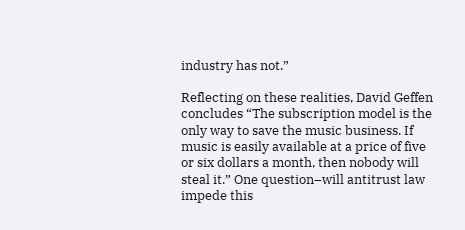industry has not.”

Reflecting on these realities, David Geffen concludes “The subscription model is the only way to save the music business. If music is easily available at a price of five or six dollars a month, then nobody will steal it.” One question–will antitrust law impede this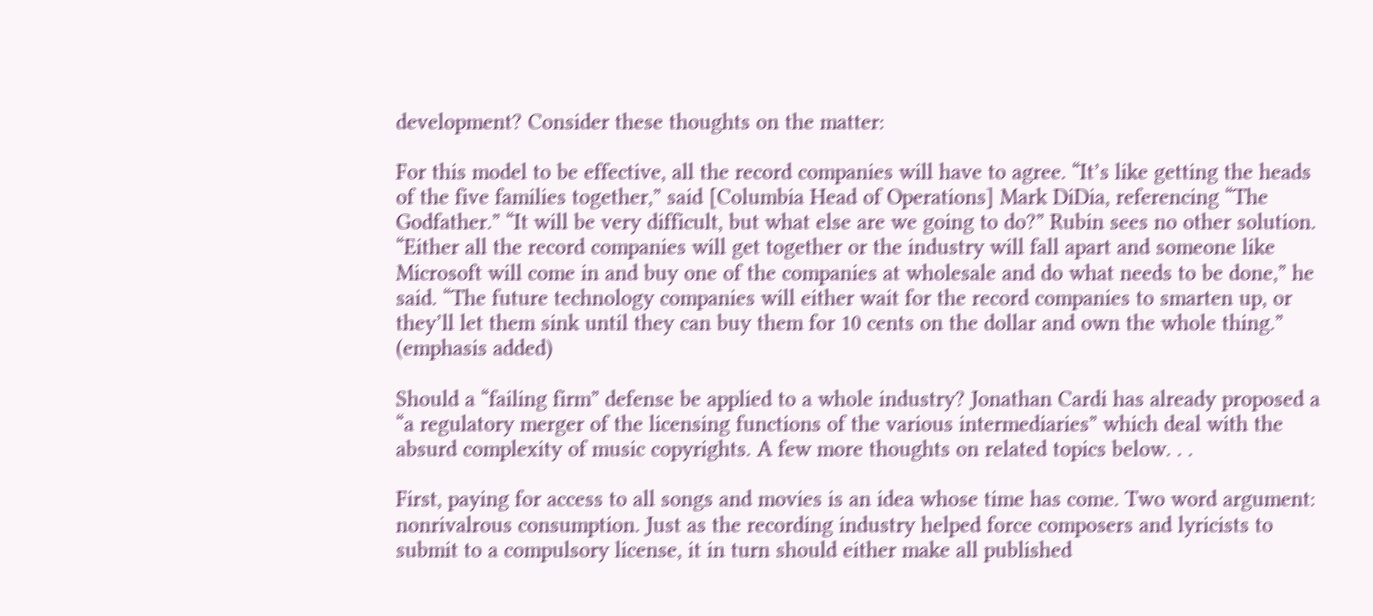development? Consider these thoughts on the matter:

For this model to be effective, all the record companies will have to agree. “It’s like getting the heads of the five families together,” said [Columbia Head of Operations] Mark DiDia, referencing “The Godfather.” “It will be very difficult, but what else are we going to do?” Rubin sees no other solution. “Either all the record companies will get together or the industry will fall apart and someone like Microsoft will come in and buy one of the companies at wholesale and do what needs to be done,” he said. “The future technology companies will either wait for the record companies to smarten up, or they’ll let them sink until they can buy them for 10 cents on the dollar and own the whole thing.” (emphasis added)

Should a “failing firm” defense be applied to a whole industry? Jonathan Cardi has already proposed a “a regulatory merger of the licensing functions of the various intermediaries” which deal with the absurd complexity of music copyrights. A few more thoughts on related topics below. . .

First, paying for access to all songs and movies is an idea whose time has come. Two word argument: nonrivalrous consumption. Just as the recording industry helped force composers and lyricists to submit to a compulsory license, it in turn should either make all published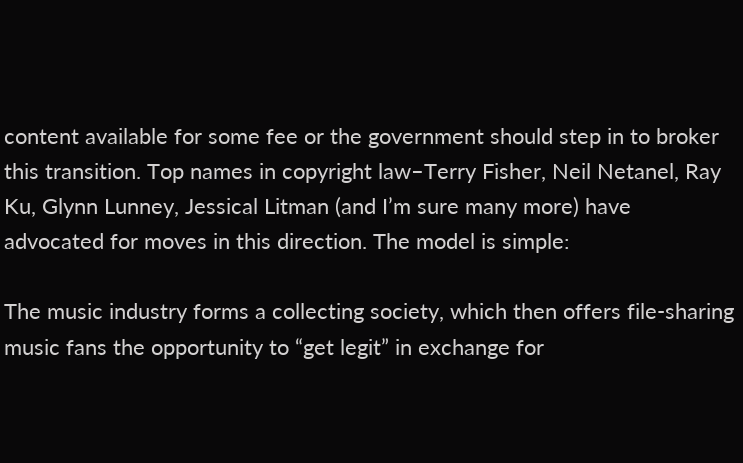content available for some fee or the government should step in to broker this transition. Top names in copyright law–Terry Fisher, Neil Netanel, Ray Ku, Glynn Lunney, Jessical Litman (and I’m sure many more) have advocated for moves in this direction. The model is simple:

The music industry forms a collecting society, which then offers file-sharing music fans the opportunity to “get legit” in exchange for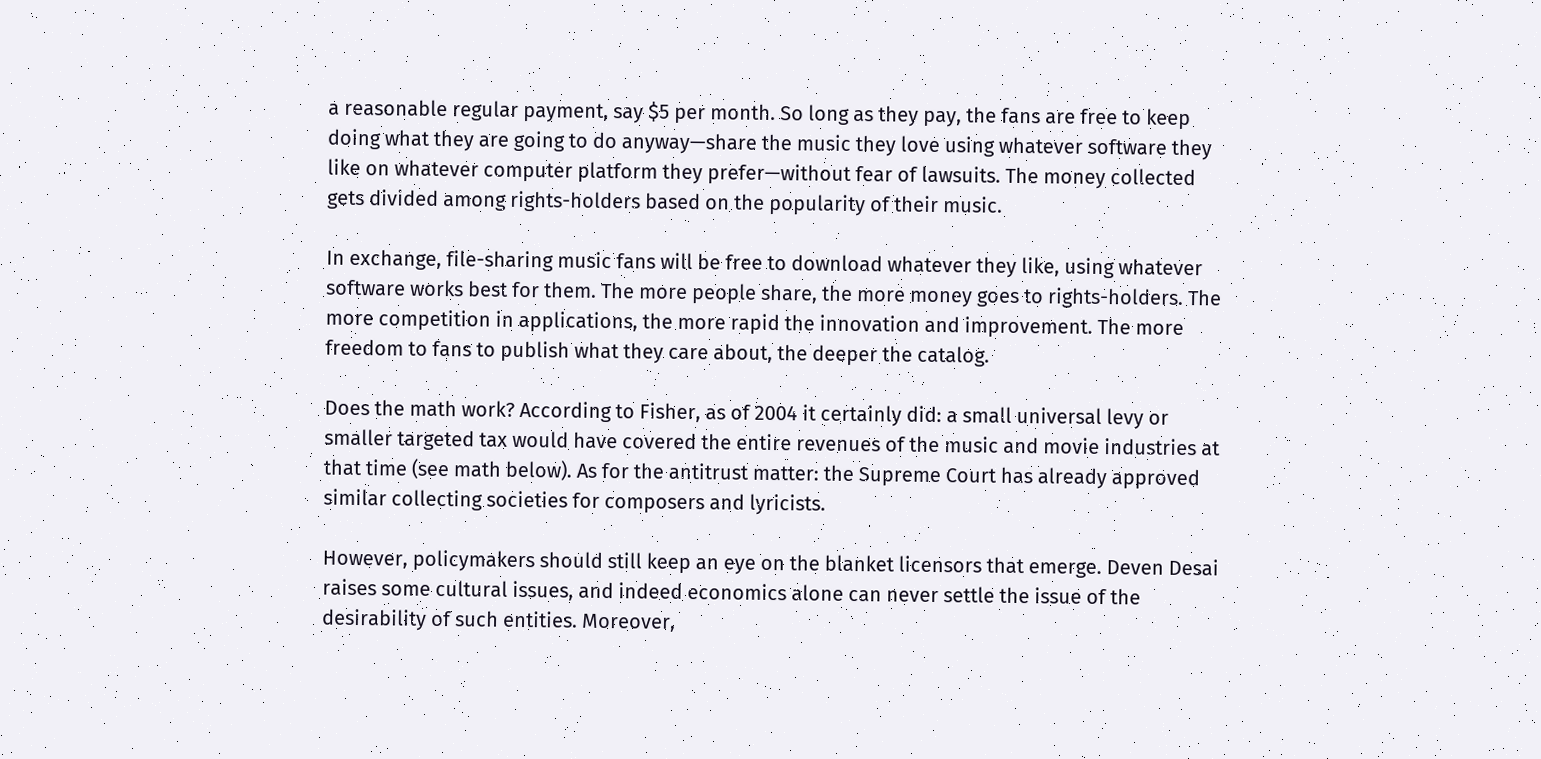a reasonable regular payment, say $5 per month. So long as they pay, the fans are free to keep doing what they are going to do anyway—share the music they love using whatever software they like on whatever computer platform they prefer—without fear of lawsuits. The money collected gets divided among rights-holders based on the popularity of their music.

In exchange, file-sharing music fans will be free to download whatever they like, using whatever software works best for them. The more people share, the more money goes to rights-holders. The more competition in applications, the more rapid the innovation and improvement. The more freedom to fans to publish what they care about, the deeper the catalog.

Does the math work? According to Fisher, as of 2004 it certainly did: a small universal levy or smaller targeted tax would have covered the entire revenues of the music and movie industries at that time (see math below). As for the antitrust matter: the Supreme Court has already approved similar collecting societies for composers and lyricists.

However, policymakers should still keep an eye on the blanket licensors that emerge. Deven Desai raises some cultural issues, and indeed economics alone can never settle the issue of the desirability of such entities. Moreover,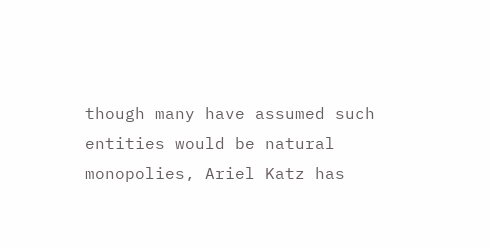though many have assumed such entities would be natural monopolies, Ariel Katz has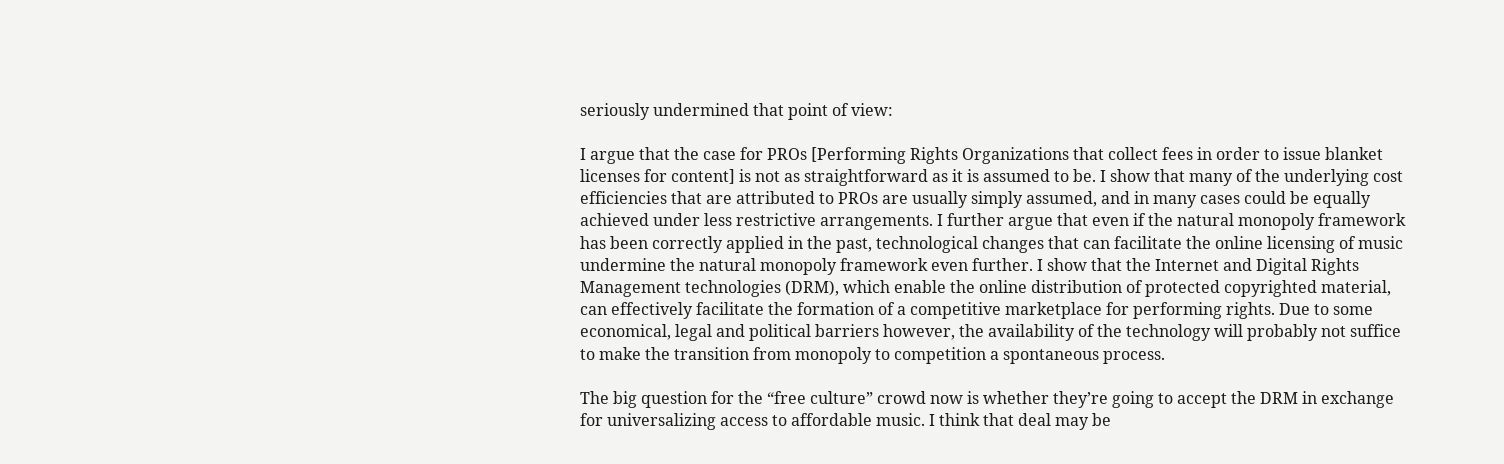seriously undermined that point of view:

I argue that the case for PROs [Performing Rights Organizations that collect fees in order to issue blanket licenses for content] is not as straightforward as it is assumed to be. I show that many of the underlying cost efficiencies that are attributed to PROs are usually simply assumed, and in many cases could be equally achieved under less restrictive arrangements. I further argue that even if the natural monopoly framework has been correctly applied in the past, technological changes that can facilitate the online licensing of music undermine the natural monopoly framework even further. I show that the Internet and Digital Rights Management technologies (DRM), which enable the online distribution of protected copyrighted material, can effectively facilitate the formation of a competitive marketplace for performing rights. Due to some economical, legal and political barriers however, the availability of the technology will probably not suffice to make the transition from monopoly to competition a spontaneous process.

The big question for the “free culture” crowd now is whether they’re going to accept the DRM in exchange for universalizing access to affordable music. I think that deal may be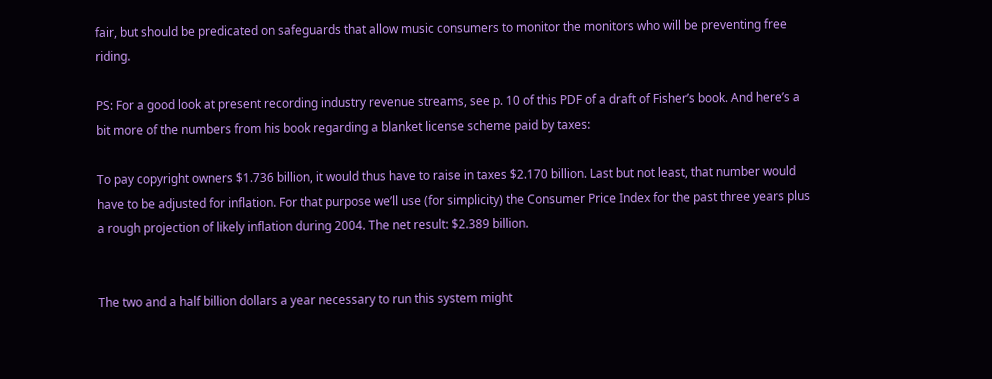fair, but should be predicated on safeguards that allow music consumers to monitor the monitors who will be preventing free riding.

PS: For a good look at present recording industry revenue streams, see p. 10 of this PDF of a draft of Fisher’s book. And here’s a bit more of the numbers from his book regarding a blanket license scheme paid by taxes:

To pay copyright owners $1.736 billion, it would thus have to raise in taxes $2.170 billion. Last but not least, that number would have to be adjusted for inflation. For that purpose we’ll use (for simplicity) the Consumer Price Index for the past three years plus a rough projection of likely inflation during 2004. The net result: $2.389 billion.


The two and a half billion dollars a year necessary to run this system might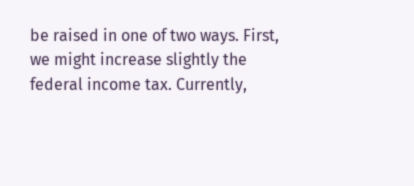be raised in one of two ways. First, we might increase slightly the federal income tax. Currently,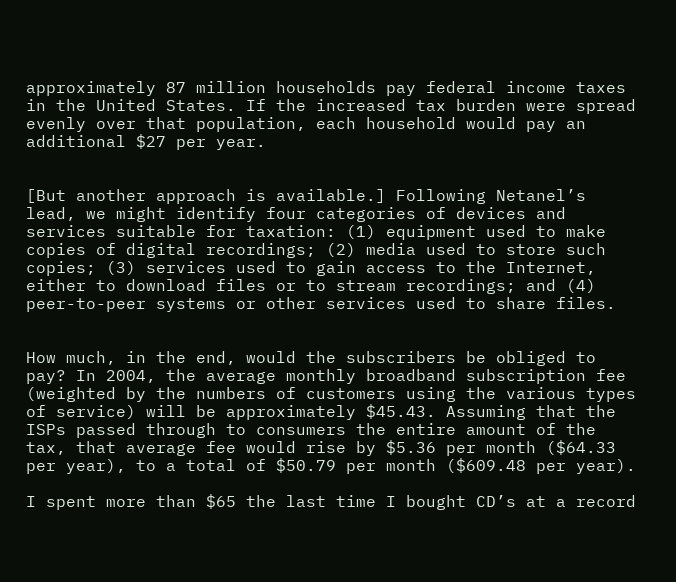approximately 87 million households pay federal income taxes in the United States. If the increased tax burden were spread evenly over that population, each household would pay an additional $27 per year.


[But another approach is available.] Following Netanel’s lead, we might identify four categories of devices and services suitable for taxation: (1) equipment used to make copies of digital recordings; (2) media used to store such copies; (3) services used to gain access to the Internet, either to download files or to stream recordings; and (4) peer-to-peer systems or other services used to share files.


How much, in the end, would the subscribers be obliged to pay? In 2004, the average monthly broadband subscription fee (weighted by the numbers of customers using the various types of service) will be approximately $45.43. Assuming that the ISPs passed through to consumers the entire amount of the tax, that average fee would rise by $5.36 per month ($64.33 per year), to a total of $50.79 per month ($609.48 per year).

I spent more than $65 the last time I bought CD’s at a record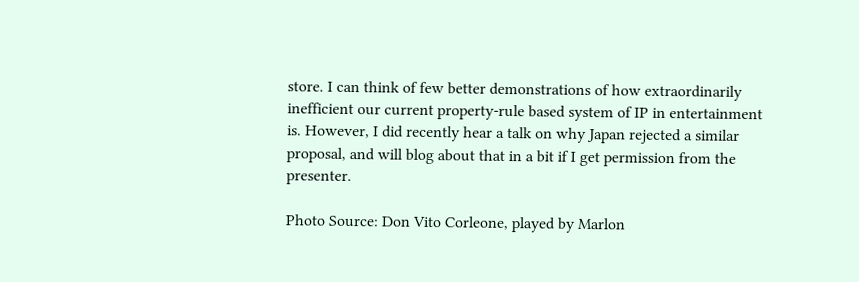store. I can think of few better demonstrations of how extraordinarily inefficient our current property-rule based system of IP in entertainment is. However, I did recently hear a talk on why Japan rejected a similar proposal, and will blog about that in a bit if I get permission from the presenter.

Photo Source: Don Vito Corleone, played by Marlon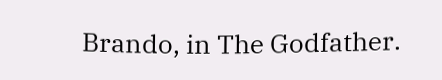Brando, in The Godfather.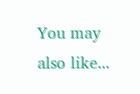You may also like...